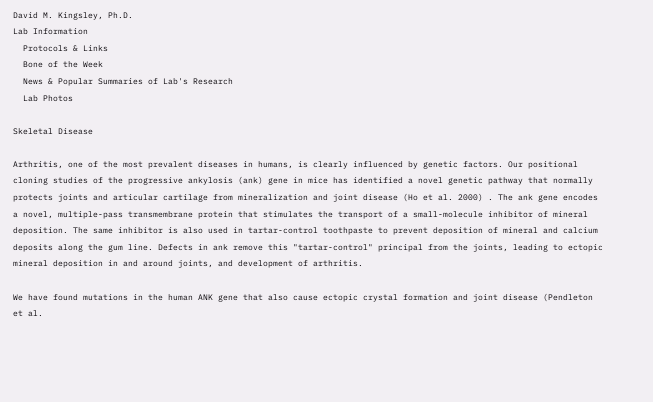David M. Kingsley, Ph.D.
Lab Information
  Protocols & Links
  Bone of the Week
  News & Popular Summaries of Lab's Research
  Lab Photos

Skeletal Disease

Arthritis, one of the most prevalent diseases in humans, is clearly influenced by genetic factors. Our positional cloning studies of the progressive ankylosis (ank) gene in mice has identified a novel genetic pathway that normally protects joints and articular cartilage from mineralization and joint disease (Ho et al. 2000) . The ank gene encodes a novel, multiple-pass transmembrane protein that stimulates the transport of a small-molecule inhibitor of mineral deposition. The same inhibitor is also used in tartar-control toothpaste to prevent deposition of mineral and calcium deposits along the gum line. Defects in ank remove this "tartar-control" principal from the joints, leading to ectopic mineral deposition in and around joints, and development of arthritis.

We have found mutations in the human ANK gene that also cause ectopic crystal formation and joint disease (Pendleton et al.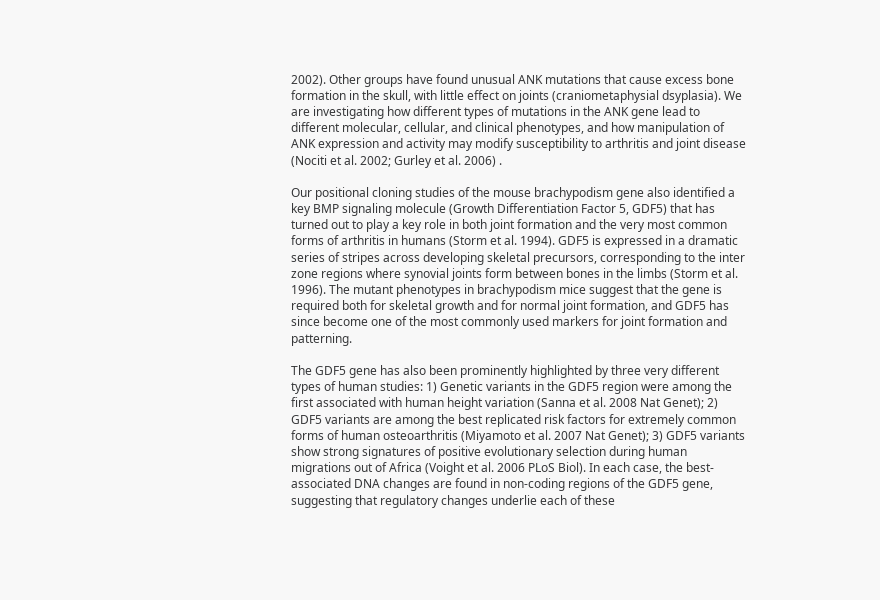2002). Other groups have found unusual ANK mutations that cause excess bone formation in the skull, with little effect on joints (craniometaphysial dsyplasia). We are investigating how different types of mutations in the ANK gene lead to different molecular, cellular, and clinical phenotypes, and how manipulation of ANK expression and activity may modify susceptibility to arthritis and joint disease (Nociti et al. 2002; Gurley et al. 2006) .

Our positional cloning studies of the mouse brachypodism gene also identified a key BMP signaling molecule (Growth Differentiation Factor 5, GDF5) that has turned out to play a key role in both joint formation and the very most common forms of arthritis in humans (Storm et al. 1994). GDF5 is expressed in a dramatic series of stripes across developing skeletal precursors, corresponding to the inter zone regions where synovial joints form between bones in the limbs (Storm et al. 1996). The mutant phenotypes in brachypodism mice suggest that the gene is required both for skeletal growth and for normal joint formation, and GDF5 has since become one of the most commonly used markers for joint formation and patterning.

The GDF5 gene has also been prominently highlighted by three very different types of human studies: 1) Genetic variants in the GDF5 region were among the first associated with human height variation (Sanna et al. 2008 Nat Genet); 2) GDF5 variants are among the best replicated risk factors for extremely common forms of human osteoarthritis (Miyamoto et al. 2007 Nat Genet); 3) GDF5 variants show strong signatures of positive evolutionary selection during human migrations out of Africa (Voight et al. 2006 PLoS Biol). In each case, the best-associated DNA changes are found in non-coding regions of the GDF5 gene, suggesting that regulatory changes underlie each of these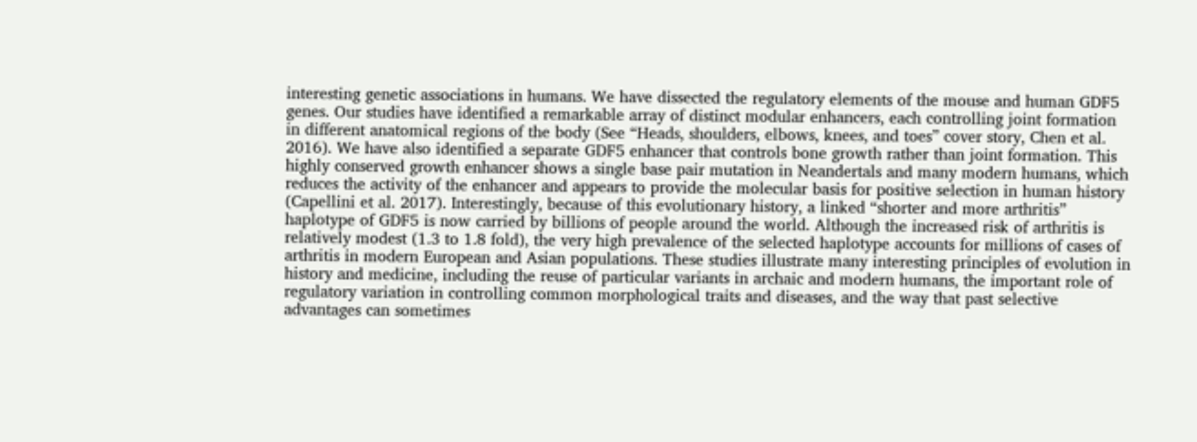interesting genetic associations in humans. We have dissected the regulatory elements of the mouse and human GDF5 genes. Our studies have identified a remarkable array of distinct modular enhancers, each controlling joint formation in different anatomical regions of the body (See “Heads, shoulders, elbows, knees, and toes” cover story, Chen et al. 2016). We have also identified a separate GDF5 enhancer that controls bone growth rather than joint formation. This highly conserved growth enhancer shows a single base pair mutation in Neandertals and many modern humans, which reduces the activity of the enhancer and appears to provide the molecular basis for positive selection in human history (Capellini et al. 2017). Interestingly, because of this evolutionary history, a linked “shorter and more arthritis” haplotype of GDF5 is now carried by billions of people around the world. Although the increased risk of arthritis is relatively modest (1.3 to 1.8 fold), the very high prevalence of the selected haplotype accounts for millions of cases of arthritis in modern European and Asian populations. These studies illustrate many interesting principles of evolution in history and medicine, including the reuse of particular variants in archaic and modern humans, the important role of regulatory variation in controlling common morphological traits and diseases, and the way that past selective advantages can sometimes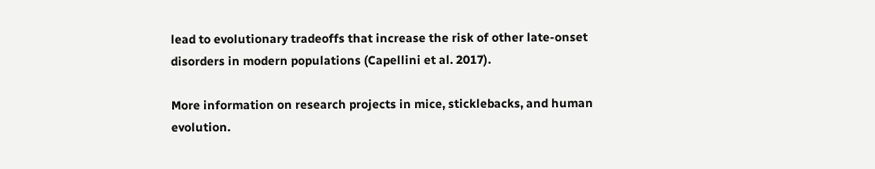lead to evolutionary tradeoffs that increase the risk of other late-onset disorders in modern populations (Capellini et al. 2017).

More information on research projects in mice, sticklebacks, and human evolution.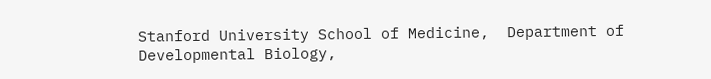Stanford University School of Medicine,  Department of Developmental Biology,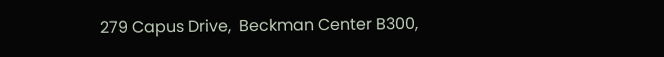279 Capus Drive,  Beckman Center B300,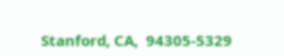Stanford, CA,  94305-5329